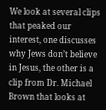We look at several clips that peaked our interest, one discusses why Jews don’t believe in Jesus, the other is a clip from Dr. Michael Brown that looks at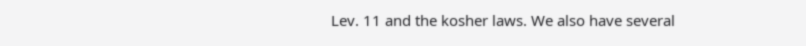Lev. 11 and the kosher laws. We also have several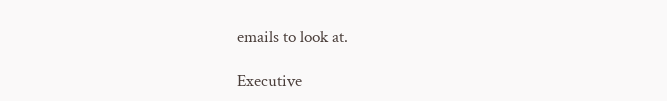emails to look at.

Executive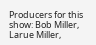Producers for this show: Bob Miller, Larue Miller,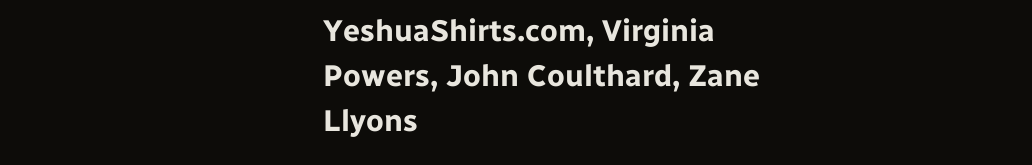YeshuaShirts.com, Virginia Powers, John Coulthard, Zane Llyons